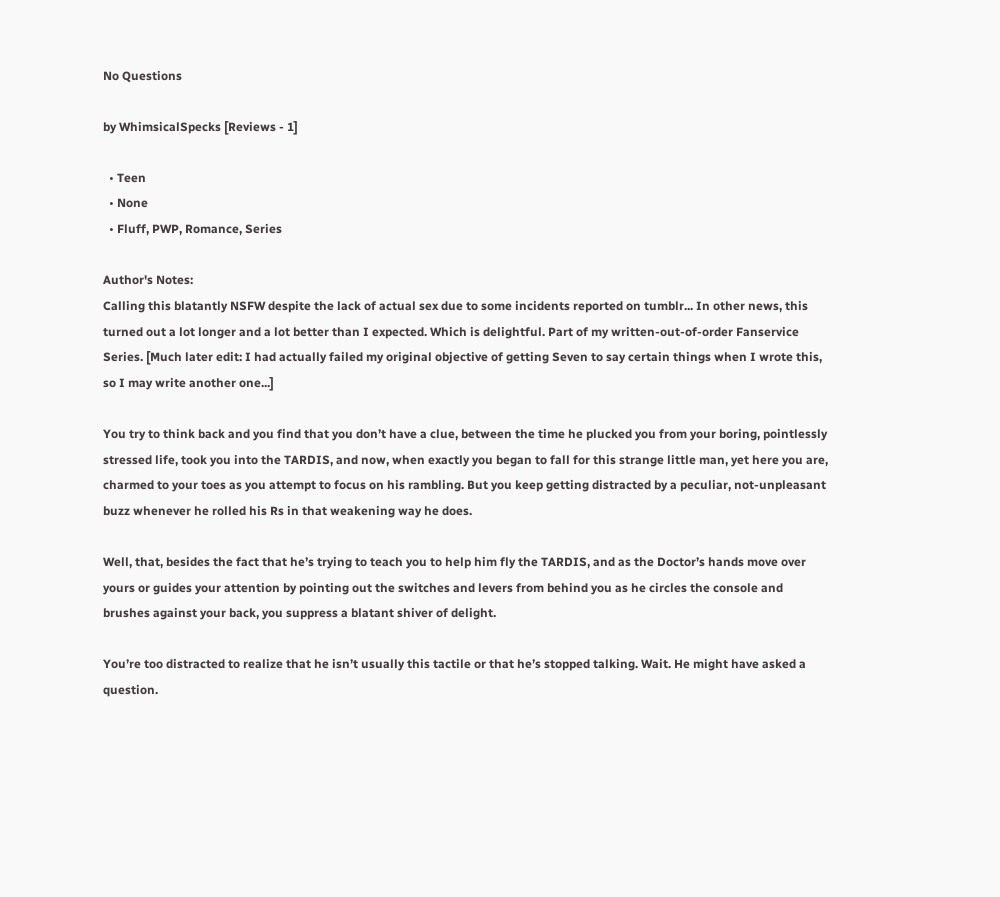No Questions

by WhimsicalSpecks [Reviews - 1]

  • Teen
  • None
  • Fluff, PWP, Romance, Series

Author's Notes:
Calling this blatantly NSFW despite the lack of actual sex due to some incidents reported on tumblr... In other news, this turned out a lot longer and a lot better than I expected. Which is delightful. Part of my written-out-of-order Fanservice Series. [Much later edit: I had actually failed my original objective of getting Seven to say certain things when I wrote this, so I may write another one...]

You try to think back and you find that you don’t have a clue, between the time he plucked you from your boring, pointlessly stressed life, took you into the TARDIS, and now, when exactly you began to fall for this strange little man, yet here you are, charmed to your toes as you attempt to focus on his rambling. But you keep getting distracted by a peculiar, not-unpleasant buzz whenever he rolled his Rs in that weakening way he does.

Well, that, besides the fact that he’s trying to teach you to help him fly the TARDIS, and as the Doctor’s hands move over yours or guides your attention by pointing out the switches and levers from behind you as he circles the console and brushes against your back, you suppress a blatant shiver of delight.

You’re too distracted to realize that he isn’t usually this tactile or that he’s stopped talking. Wait. He might have asked a question.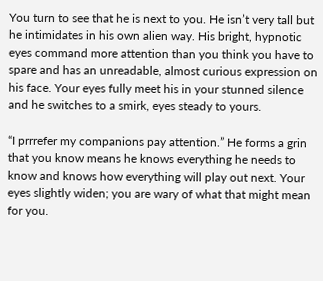You turn to see that he is next to you. He isn’t very tall but he intimidates in his own alien way. His bright, hypnotic eyes command more attention than you think you have to spare and has an unreadable, almost curious expression on his face. Your eyes fully meet his in your stunned silence and he switches to a smirk, eyes steady to yours.

“I prrrefer my companions pay attention.” He forms a grin that you know means he knows everything he needs to know and knows how everything will play out next. Your eyes slightly widen; you are wary of what that might mean for you.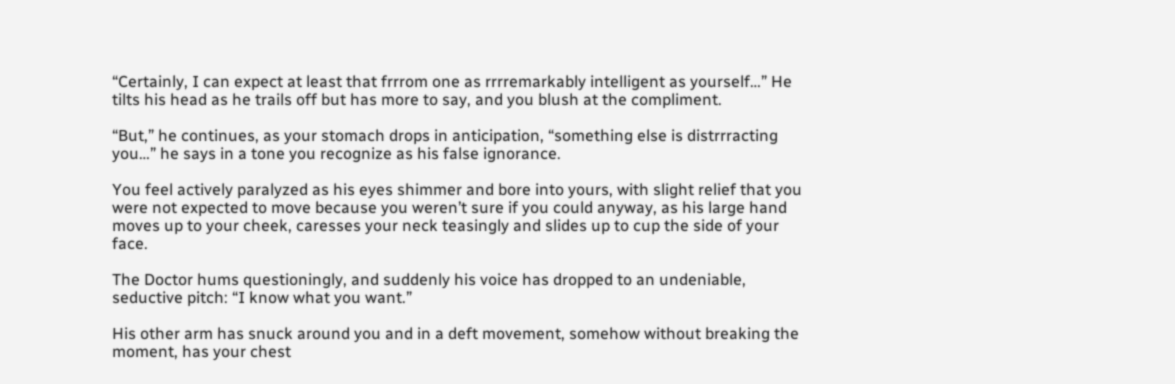“Certainly, I can expect at least that frrrom one as rrrremarkably intelligent as yourself…” He tilts his head as he trails off but has more to say, and you blush at the compliment.

“But,” he continues, as your stomach drops in anticipation, “something else is distrrracting you…” he says in a tone you recognize as his false ignorance.

You feel actively paralyzed as his eyes shimmer and bore into yours, with slight relief that you were not expected to move because you weren’t sure if you could anyway, as his large hand moves up to your cheek, caresses your neck teasingly and slides up to cup the side of your face.

The Doctor hums questioningly, and suddenly his voice has dropped to an undeniable, seductive pitch: “I know what you want.”

His other arm has snuck around you and in a deft movement, somehow without breaking the moment, has your chest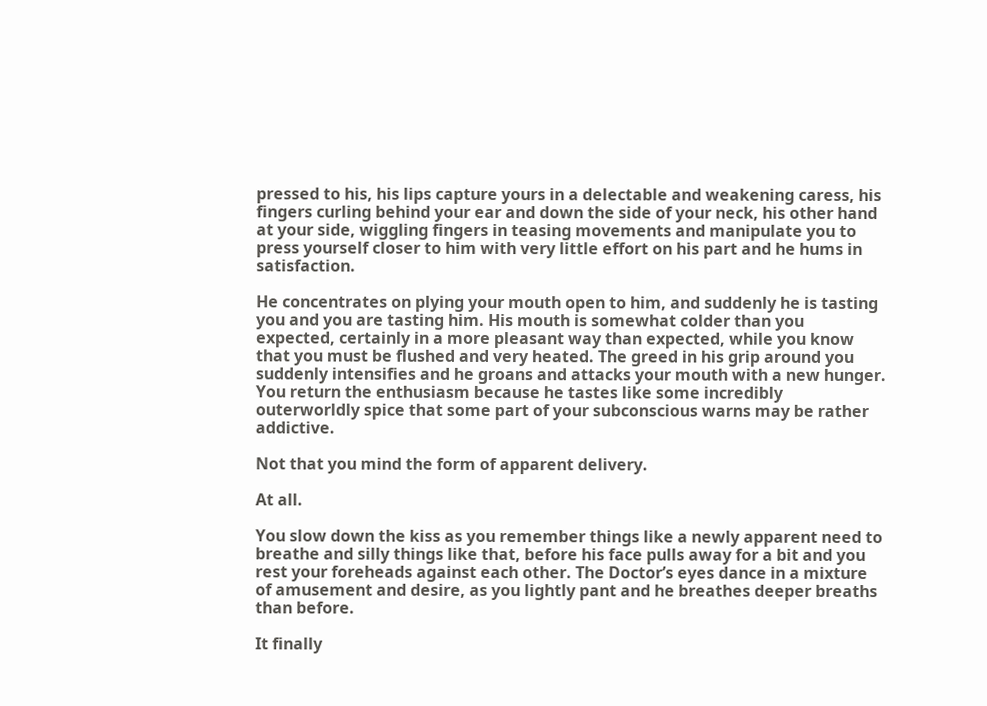pressed to his, his lips capture yours in a delectable and weakening caress, his fingers curling behind your ear and down the side of your neck, his other hand at your side, wiggling fingers in teasing movements and manipulate you to press yourself closer to him with very little effort on his part and he hums in satisfaction.

He concentrates on plying your mouth open to him, and suddenly he is tasting you and you are tasting him. His mouth is somewhat colder than you expected, certainly in a more pleasant way than expected, while you know that you must be flushed and very heated. The greed in his grip around you suddenly intensifies and he groans and attacks your mouth with a new hunger. You return the enthusiasm because he tastes like some incredibly outerworldly spice that some part of your subconscious warns may be rather addictive.

Not that you mind the form of apparent delivery.

At all.

You slow down the kiss as you remember things like a newly apparent need to breathe and silly things like that, before his face pulls away for a bit and you rest your foreheads against each other. The Doctor’s eyes dance in a mixture of amusement and desire, as you lightly pant and he breathes deeper breaths than before.

It finally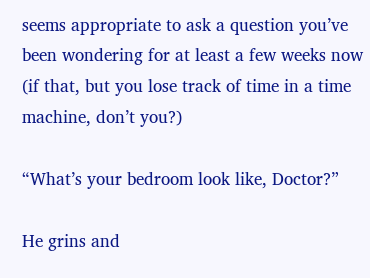seems appropriate to ask a question you’ve been wondering for at least a few weeks now (if that, but you lose track of time in a time machine, don’t you?)

“What’s your bedroom look like, Doctor?”

He grins and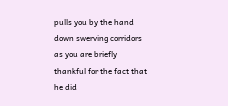pulls you by the hand down swerving corridors as you are briefly thankful for the fact that he did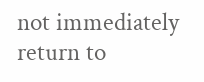not immediately return to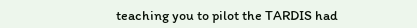teaching you to pilot the TARDIS had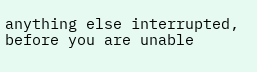anything else interrupted, before you are unable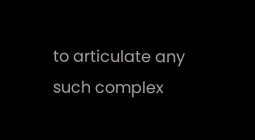to articulate any such complex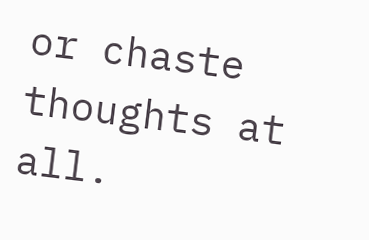or chaste thoughts at all.